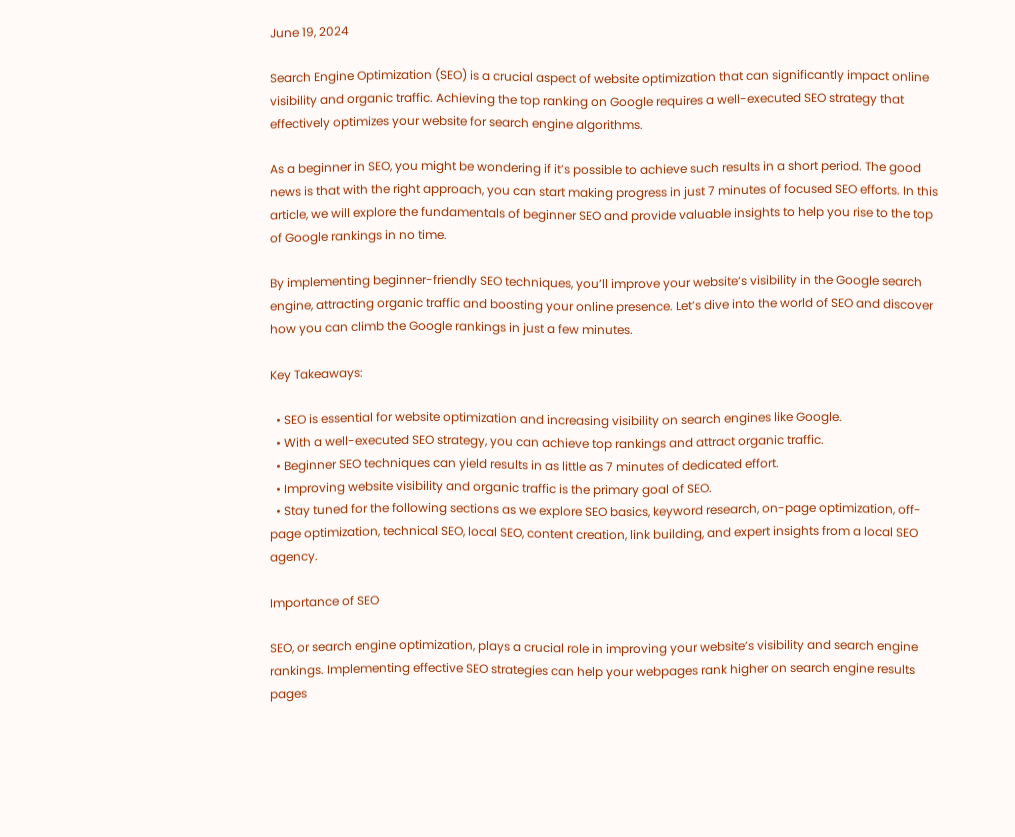June 19, 2024

Search Engine Optimization (SEO) is a crucial aspect of website optimization that can significantly impact online visibility and organic traffic. Achieving the top ranking on Google requires a well-executed SEO strategy that effectively optimizes your website for search engine algorithms.

As a beginner in SEO, you might be wondering if it’s possible to achieve such results in a short period. The good news is that with the right approach, you can start making progress in just 7 minutes of focused SEO efforts. In this article, we will explore the fundamentals of beginner SEO and provide valuable insights to help you rise to the top of Google rankings in no time.

By implementing beginner-friendly SEO techniques, you’ll improve your website’s visibility in the Google search engine, attracting organic traffic and boosting your online presence. Let’s dive into the world of SEO and discover how you can climb the Google rankings in just a few minutes.

Key Takeaways:

  • SEO is essential for website optimization and increasing visibility on search engines like Google.
  • With a well-executed SEO strategy, you can achieve top rankings and attract organic traffic.
  • Beginner SEO techniques can yield results in as little as 7 minutes of dedicated effort.
  • Improving website visibility and organic traffic is the primary goal of SEO.
  • Stay tuned for the following sections as we explore SEO basics, keyword research, on-page optimization, off-page optimization, technical SEO, local SEO, content creation, link building, and expert insights from a local SEO agency.

Importance of SEO

SEO, or search engine optimization, plays a crucial role in improving your website’s visibility and search engine rankings. Implementing effective SEO strategies can help your webpages rank higher on search engine results pages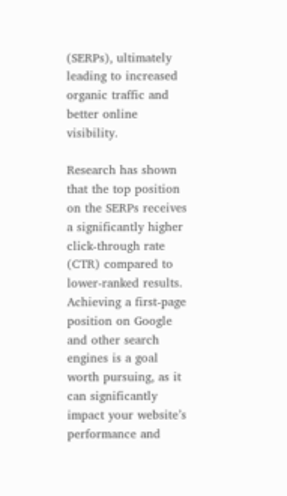(SERPs), ultimately leading to increased organic traffic and better online visibility.

Research has shown that the top position on the SERPs receives a significantly higher click-through rate (CTR) compared to lower-ranked results. Achieving a first-page position on Google and other search engines is a goal worth pursuing, as it can significantly impact your website’s performance and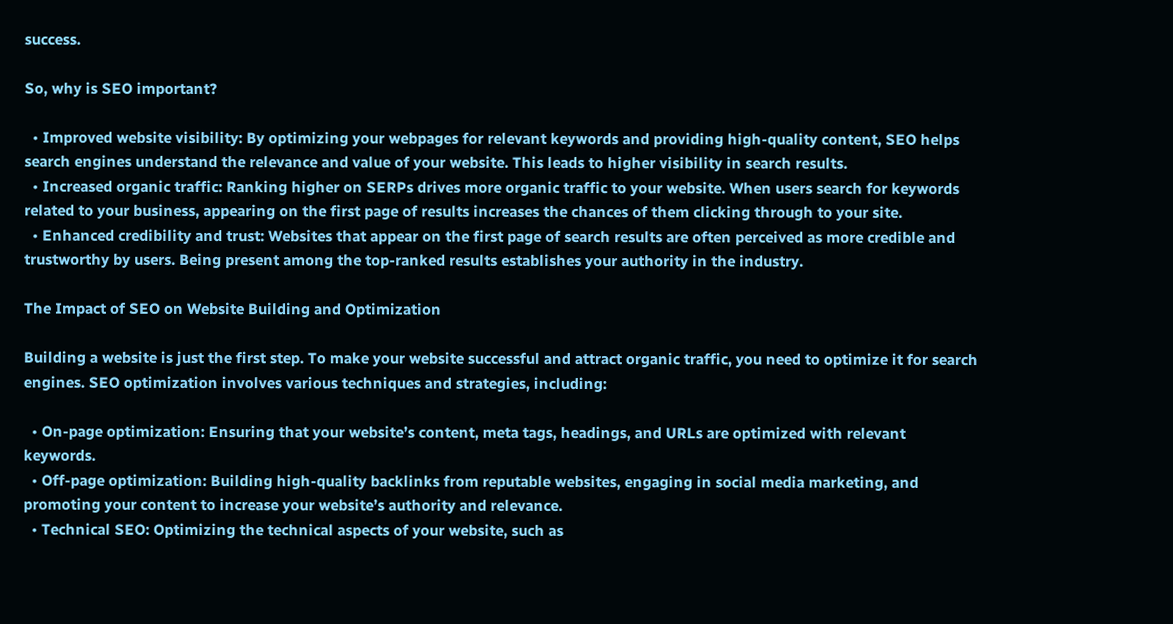success.

So, why is SEO important?

  • Improved website visibility: By optimizing your webpages for relevant keywords and providing high-quality content, SEO helps search engines understand the relevance and value of your website. This leads to higher visibility in search results.
  • Increased organic traffic: Ranking higher on SERPs drives more organic traffic to your website. When users search for keywords related to your business, appearing on the first page of results increases the chances of them clicking through to your site.
  • Enhanced credibility and trust: Websites that appear on the first page of search results are often perceived as more credible and trustworthy by users. Being present among the top-ranked results establishes your authority in the industry.

The Impact of SEO on Website Building and Optimization

Building a website is just the first step. To make your website successful and attract organic traffic, you need to optimize it for search engines. SEO optimization involves various techniques and strategies, including:

  • On-page optimization: Ensuring that your website’s content, meta tags, headings, and URLs are optimized with relevant keywords.
  • Off-page optimization: Building high-quality backlinks from reputable websites, engaging in social media marketing, and promoting your content to increase your website’s authority and relevance.
  • Technical SEO: Optimizing the technical aspects of your website, such as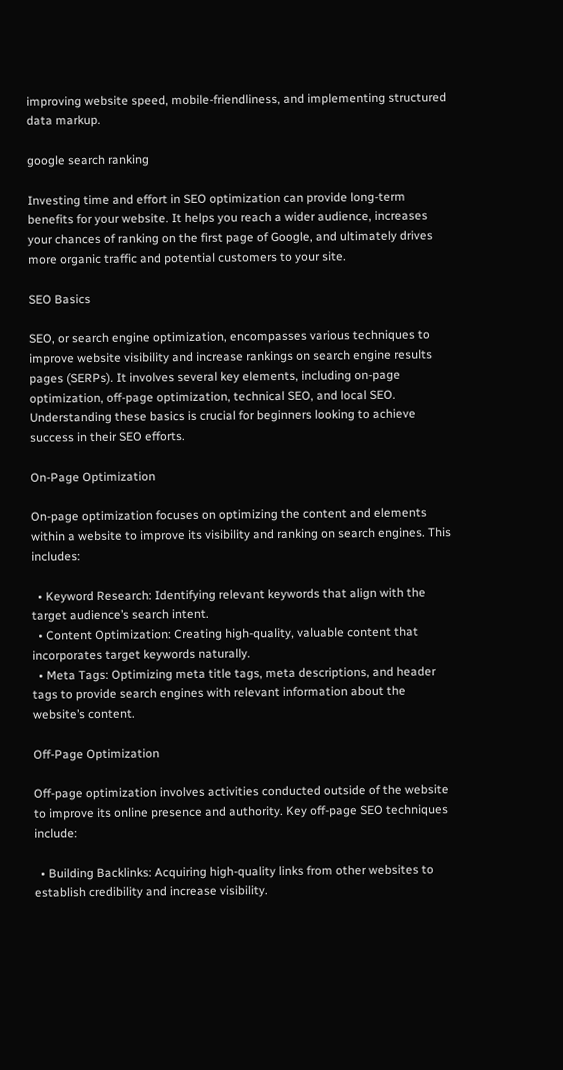improving website speed, mobile-friendliness, and implementing structured data markup.

google search ranking

Investing time and effort in SEO optimization can provide long-term benefits for your website. It helps you reach a wider audience, increases your chances of ranking on the first page of Google, and ultimately drives more organic traffic and potential customers to your site.

SEO Basics

SEO, or search engine optimization, encompasses various techniques to improve website visibility and increase rankings on search engine results pages (SERPs). It involves several key elements, including on-page optimization, off-page optimization, technical SEO, and local SEO. Understanding these basics is crucial for beginners looking to achieve success in their SEO efforts.

On-Page Optimization

On-page optimization focuses on optimizing the content and elements within a website to improve its visibility and ranking on search engines. This includes:

  • Keyword Research: Identifying relevant keywords that align with the target audience’s search intent.
  • Content Optimization: Creating high-quality, valuable content that incorporates target keywords naturally.
  • Meta Tags: Optimizing meta title tags, meta descriptions, and header tags to provide search engines with relevant information about the website’s content.

Off-Page Optimization

Off-page optimization involves activities conducted outside of the website to improve its online presence and authority. Key off-page SEO techniques include:

  • Building Backlinks: Acquiring high-quality links from other websites to establish credibility and increase visibility.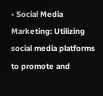• Social Media Marketing: Utilizing social media platforms to promote and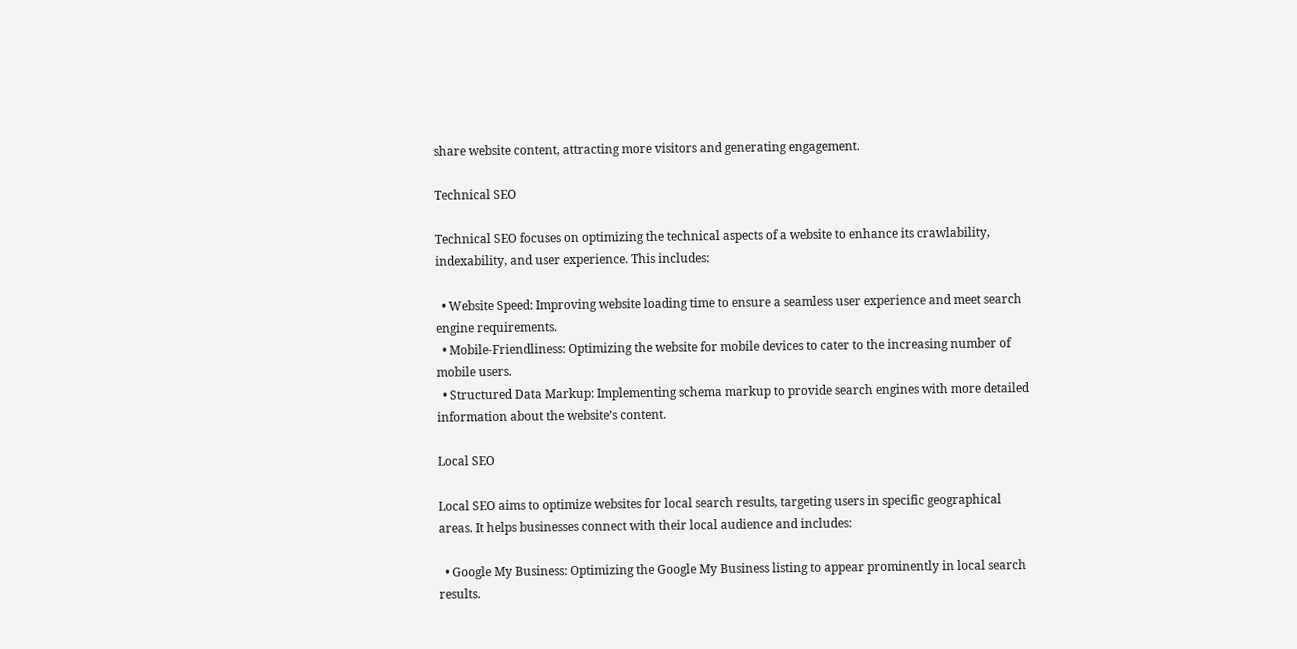share website content, attracting more visitors and generating engagement.

Technical SEO

Technical SEO focuses on optimizing the technical aspects of a website to enhance its crawlability, indexability, and user experience. This includes:

  • Website Speed: Improving website loading time to ensure a seamless user experience and meet search engine requirements.
  • Mobile-Friendliness: Optimizing the website for mobile devices to cater to the increasing number of mobile users.
  • Structured Data Markup: Implementing schema markup to provide search engines with more detailed information about the website’s content.

Local SEO

Local SEO aims to optimize websites for local search results, targeting users in specific geographical areas. It helps businesses connect with their local audience and includes:

  • Google My Business: Optimizing the Google My Business listing to appear prominently in local search results.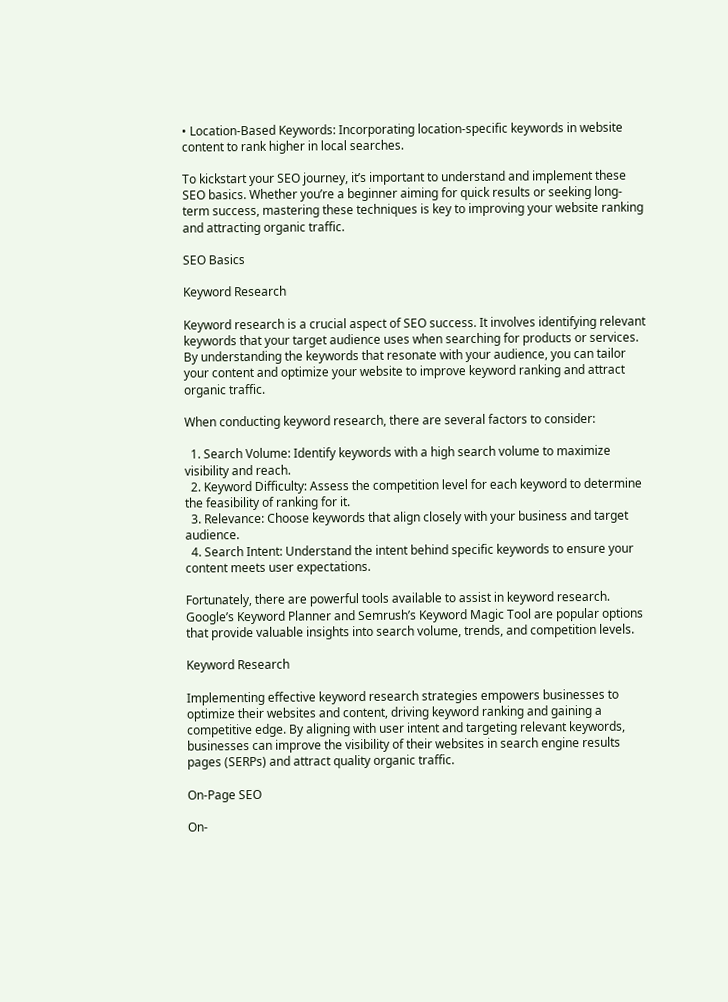• Location-Based Keywords: Incorporating location-specific keywords in website content to rank higher in local searches.

To kickstart your SEO journey, it’s important to understand and implement these SEO basics. Whether you’re a beginner aiming for quick results or seeking long-term success, mastering these techniques is key to improving your website ranking and attracting organic traffic.

SEO Basics

Keyword Research

Keyword research is a crucial aspect of SEO success. It involves identifying relevant keywords that your target audience uses when searching for products or services. By understanding the keywords that resonate with your audience, you can tailor your content and optimize your website to improve keyword ranking and attract organic traffic.

When conducting keyword research, there are several factors to consider:

  1. Search Volume: Identify keywords with a high search volume to maximize visibility and reach.
  2. Keyword Difficulty: Assess the competition level for each keyword to determine the feasibility of ranking for it.
  3. Relevance: Choose keywords that align closely with your business and target audience.
  4. Search Intent: Understand the intent behind specific keywords to ensure your content meets user expectations.

Fortunately, there are powerful tools available to assist in keyword research. Google’s Keyword Planner and Semrush’s Keyword Magic Tool are popular options that provide valuable insights into search volume, trends, and competition levels.

Keyword Research

Implementing effective keyword research strategies empowers businesses to optimize their websites and content, driving keyword ranking and gaining a competitive edge. By aligning with user intent and targeting relevant keywords, businesses can improve the visibility of their websites in search engine results pages (SERPs) and attract quality organic traffic.

On-Page SEO

On-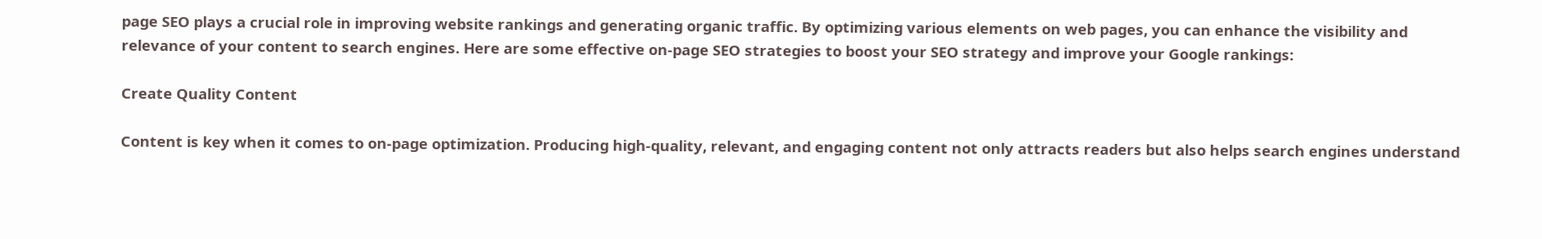page SEO plays a crucial role in improving website rankings and generating organic traffic. By optimizing various elements on web pages, you can enhance the visibility and relevance of your content to search engines. Here are some effective on-page SEO strategies to boost your SEO strategy and improve your Google rankings:

Create Quality Content

Content is key when it comes to on-page optimization. Producing high-quality, relevant, and engaging content not only attracts readers but also helps search engines understand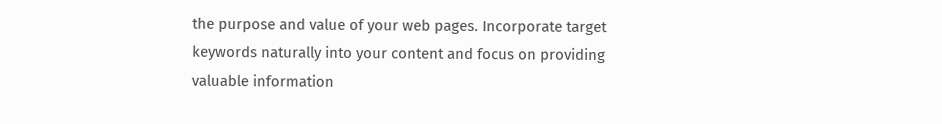the purpose and value of your web pages. Incorporate target keywords naturally into your content and focus on providing valuable information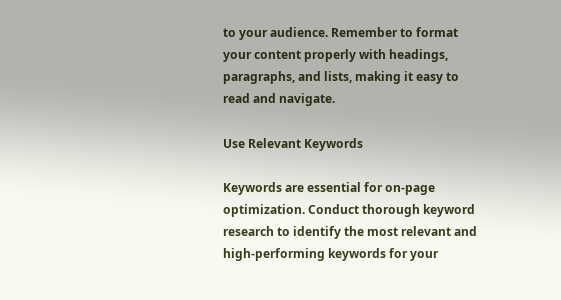to your audience. Remember to format your content properly with headings, paragraphs, and lists, making it easy to read and navigate.

Use Relevant Keywords

Keywords are essential for on-page optimization. Conduct thorough keyword research to identify the most relevant and high-performing keywords for your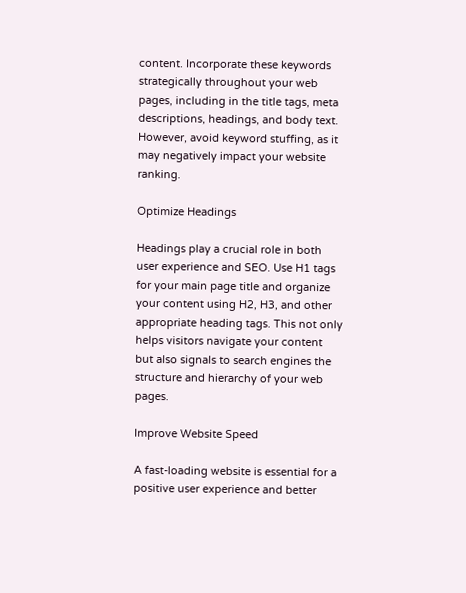content. Incorporate these keywords strategically throughout your web pages, including in the title tags, meta descriptions, headings, and body text. However, avoid keyword stuffing, as it may negatively impact your website ranking.

Optimize Headings

Headings play a crucial role in both user experience and SEO. Use H1 tags for your main page title and organize your content using H2, H3, and other appropriate heading tags. This not only helps visitors navigate your content but also signals to search engines the structure and hierarchy of your web pages.

Improve Website Speed

A fast-loading website is essential for a positive user experience and better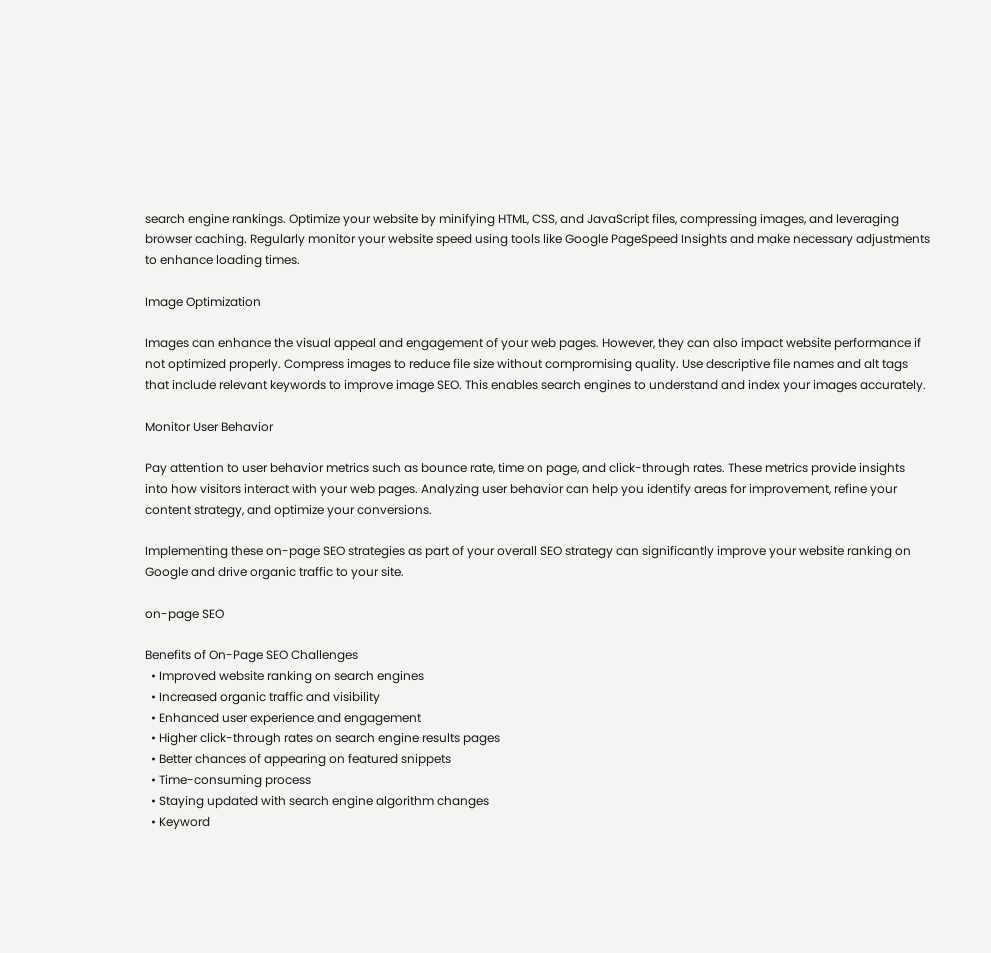search engine rankings. Optimize your website by minifying HTML, CSS, and JavaScript files, compressing images, and leveraging browser caching. Regularly monitor your website speed using tools like Google PageSpeed Insights and make necessary adjustments to enhance loading times.

Image Optimization

Images can enhance the visual appeal and engagement of your web pages. However, they can also impact website performance if not optimized properly. Compress images to reduce file size without compromising quality. Use descriptive file names and alt tags that include relevant keywords to improve image SEO. This enables search engines to understand and index your images accurately.

Monitor User Behavior

Pay attention to user behavior metrics such as bounce rate, time on page, and click-through rates. These metrics provide insights into how visitors interact with your web pages. Analyzing user behavior can help you identify areas for improvement, refine your content strategy, and optimize your conversions.

Implementing these on-page SEO strategies as part of your overall SEO strategy can significantly improve your website ranking on Google and drive organic traffic to your site.

on-page SEO

Benefits of On-Page SEO Challenges
  • Improved website ranking on search engines
  • Increased organic traffic and visibility
  • Enhanced user experience and engagement
  • Higher click-through rates on search engine results pages
  • Better chances of appearing on featured snippets
  • Time-consuming process
  • Staying updated with search engine algorithm changes
  • Keyword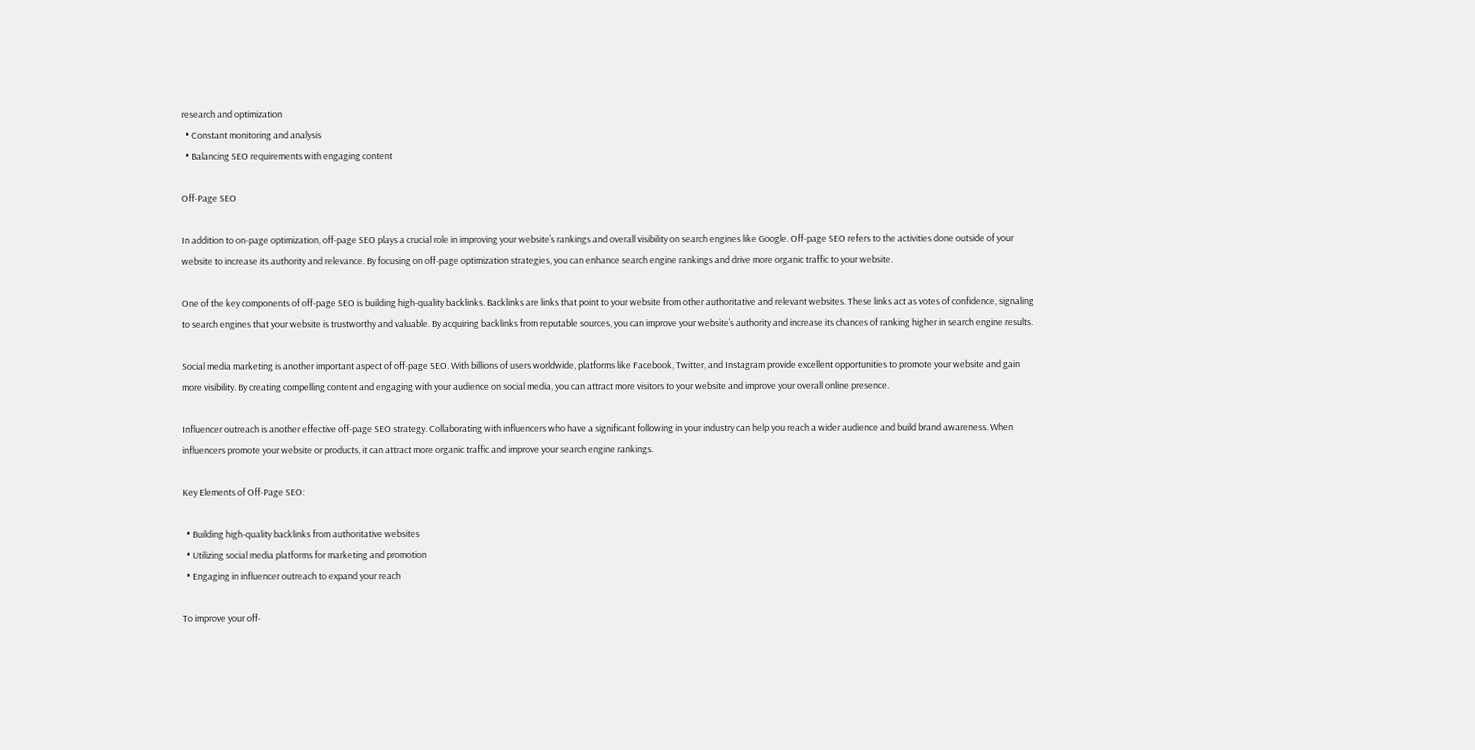research and optimization
  • Constant monitoring and analysis
  • Balancing SEO requirements with engaging content

Off-Page SEO

In addition to on-page optimization, off-page SEO plays a crucial role in improving your website’s rankings and overall visibility on search engines like Google. Off-page SEO refers to the activities done outside of your website to increase its authority and relevance. By focusing on off-page optimization strategies, you can enhance search engine rankings and drive more organic traffic to your website.

One of the key components of off-page SEO is building high-quality backlinks. Backlinks are links that point to your website from other authoritative and relevant websites. These links act as votes of confidence, signaling to search engines that your website is trustworthy and valuable. By acquiring backlinks from reputable sources, you can improve your website’s authority and increase its chances of ranking higher in search engine results.

Social media marketing is another important aspect of off-page SEO. With billions of users worldwide, platforms like Facebook, Twitter, and Instagram provide excellent opportunities to promote your website and gain more visibility. By creating compelling content and engaging with your audience on social media, you can attract more visitors to your website and improve your overall online presence.

Influencer outreach is another effective off-page SEO strategy. Collaborating with influencers who have a significant following in your industry can help you reach a wider audience and build brand awareness. When influencers promote your website or products, it can attract more organic traffic and improve your search engine rankings.

Key Elements of Off-Page SEO:

  • Building high-quality backlinks from authoritative websites
  • Utilizing social media platforms for marketing and promotion
  • Engaging in influencer outreach to expand your reach

To improve your off-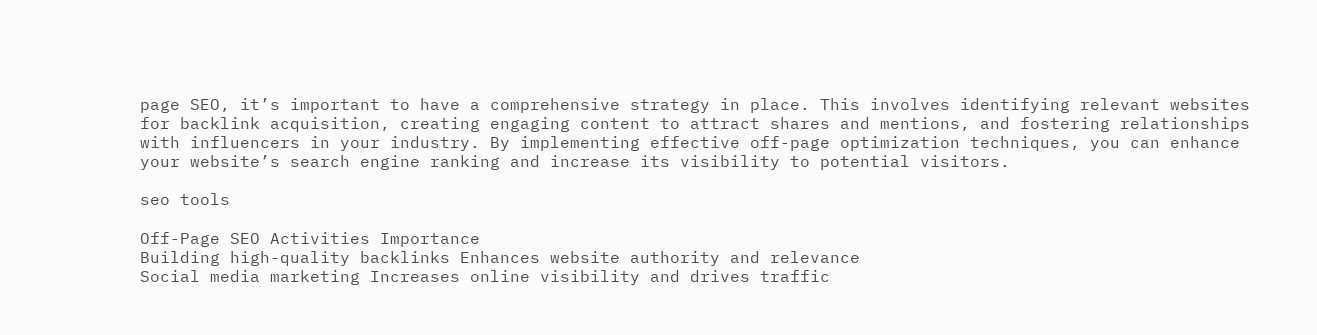page SEO, it’s important to have a comprehensive strategy in place. This involves identifying relevant websites for backlink acquisition, creating engaging content to attract shares and mentions, and fostering relationships with influencers in your industry. By implementing effective off-page optimization techniques, you can enhance your website’s search engine ranking and increase its visibility to potential visitors.

seo tools

Off-Page SEO Activities Importance
Building high-quality backlinks Enhances website authority and relevance
Social media marketing Increases online visibility and drives traffic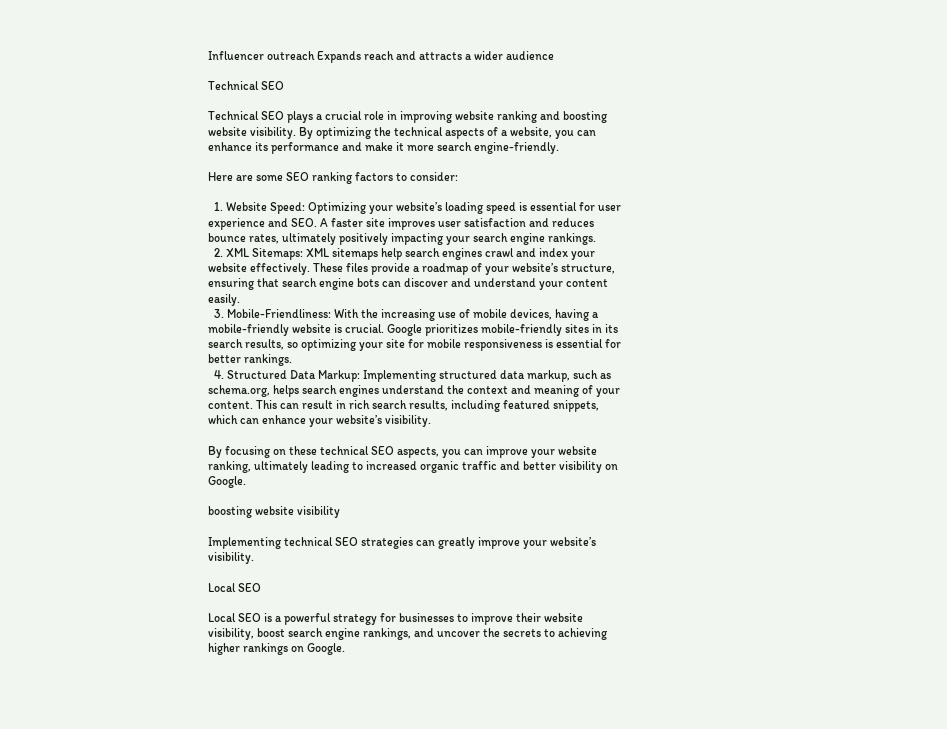Influencer outreach Expands reach and attracts a wider audience

Technical SEO

Technical SEO plays a crucial role in improving website ranking and boosting website visibility. By optimizing the technical aspects of a website, you can enhance its performance and make it more search engine-friendly.

Here are some SEO ranking factors to consider:

  1. Website Speed: Optimizing your website’s loading speed is essential for user experience and SEO. A faster site improves user satisfaction and reduces bounce rates, ultimately positively impacting your search engine rankings.
  2. XML Sitemaps: XML sitemaps help search engines crawl and index your website effectively. These files provide a roadmap of your website’s structure, ensuring that search engine bots can discover and understand your content easily.
  3. Mobile-Friendliness: With the increasing use of mobile devices, having a mobile-friendly website is crucial. Google prioritizes mobile-friendly sites in its search results, so optimizing your site for mobile responsiveness is essential for better rankings.
  4. Structured Data Markup: Implementing structured data markup, such as schema.org, helps search engines understand the context and meaning of your content. This can result in rich search results, including featured snippets, which can enhance your website’s visibility.

By focusing on these technical SEO aspects, you can improve your website ranking, ultimately leading to increased organic traffic and better visibility on Google.

boosting website visibility

Implementing technical SEO strategies can greatly improve your website’s visibility.

Local SEO

Local SEO is a powerful strategy for businesses to improve their website visibility, boost search engine rankings, and uncover the secrets to achieving higher rankings on Google.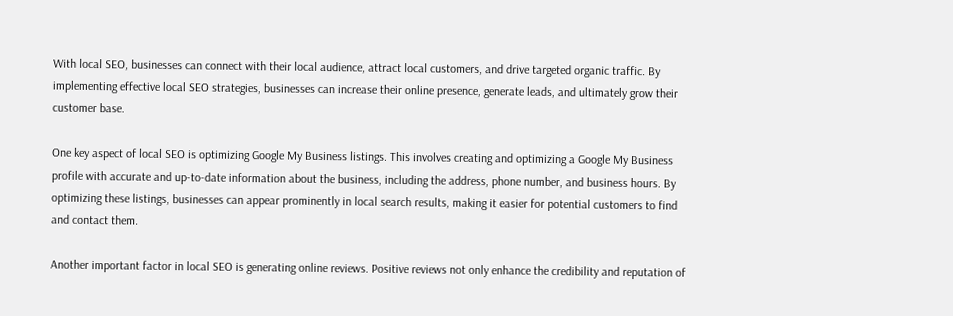With local SEO, businesses can connect with their local audience, attract local customers, and drive targeted organic traffic. By implementing effective local SEO strategies, businesses can increase their online presence, generate leads, and ultimately grow their customer base.

One key aspect of local SEO is optimizing Google My Business listings. This involves creating and optimizing a Google My Business profile with accurate and up-to-date information about the business, including the address, phone number, and business hours. By optimizing these listings, businesses can appear prominently in local search results, making it easier for potential customers to find and contact them.

Another important factor in local SEO is generating online reviews. Positive reviews not only enhance the credibility and reputation of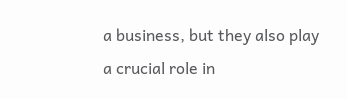a business, but they also play a crucial role in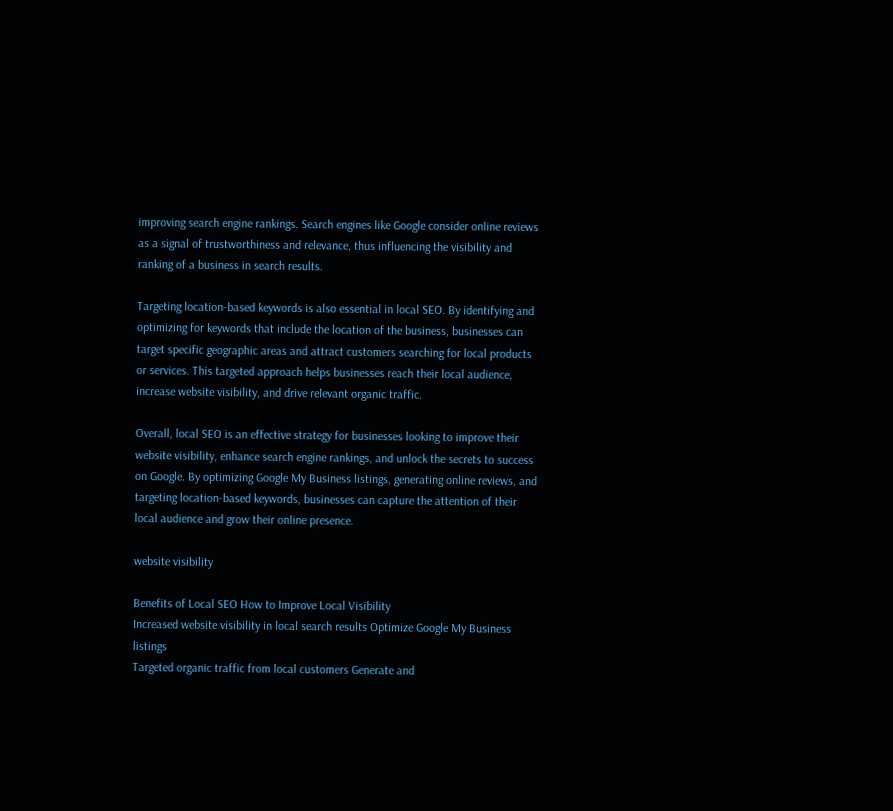improving search engine rankings. Search engines like Google consider online reviews as a signal of trustworthiness and relevance, thus influencing the visibility and ranking of a business in search results.

Targeting location-based keywords is also essential in local SEO. By identifying and optimizing for keywords that include the location of the business, businesses can target specific geographic areas and attract customers searching for local products or services. This targeted approach helps businesses reach their local audience, increase website visibility, and drive relevant organic traffic.

Overall, local SEO is an effective strategy for businesses looking to improve their website visibility, enhance search engine rankings, and unlock the secrets to success on Google. By optimizing Google My Business listings, generating online reviews, and targeting location-based keywords, businesses can capture the attention of their local audience and grow their online presence.

website visibility

Benefits of Local SEO How to Improve Local Visibility
Increased website visibility in local search results Optimize Google My Business listings
Targeted organic traffic from local customers Generate and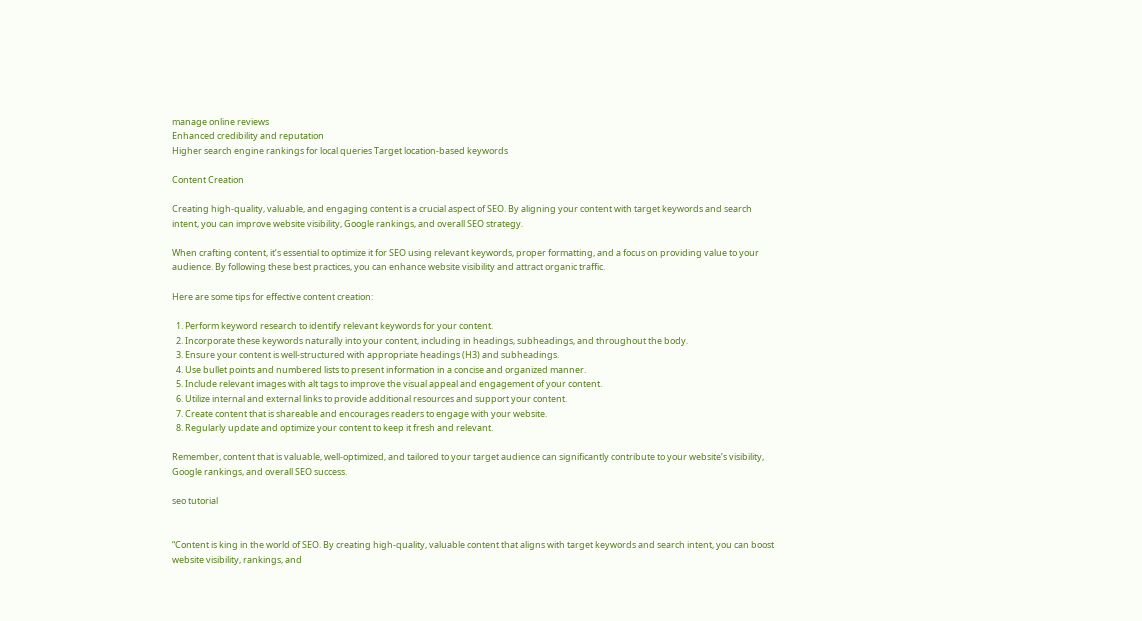manage online reviews
Enhanced credibility and reputation
Higher search engine rankings for local queries Target location-based keywords

Content Creation

Creating high-quality, valuable, and engaging content is a crucial aspect of SEO. By aligning your content with target keywords and search intent, you can improve website visibility, Google rankings, and overall SEO strategy.

When crafting content, it’s essential to optimize it for SEO using relevant keywords, proper formatting, and a focus on providing value to your audience. By following these best practices, you can enhance website visibility and attract organic traffic.

Here are some tips for effective content creation:

  1. Perform keyword research to identify relevant keywords for your content.
  2. Incorporate these keywords naturally into your content, including in headings, subheadings, and throughout the body.
  3. Ensure your content is well-structured with appropriate headings (H3) and subheadings.
  4. Use bullet points and numbered lists to present information in a concise and organized manner.
  5. Include relevant images with alt tags to improve the visual appeal and engagement of your content.
  6. Utilize internal and external links to provide additional resources and support your content.
  7. Create content that is shareable and encourages readers to engage with your website.
  8. Regularly update and optimize your content to keep it fresh and relevant.

Remember, content that is valuable, well-optimized, and tailored to your target audience can significantly contribute to your website’s visibility, Google rankings, and overall SEO success.

seo tutorial


“Content is king in the world of SEO. By creating high-quality, valuable content that aligns with target keywords and search intent, you can boost website visibility, rankings, and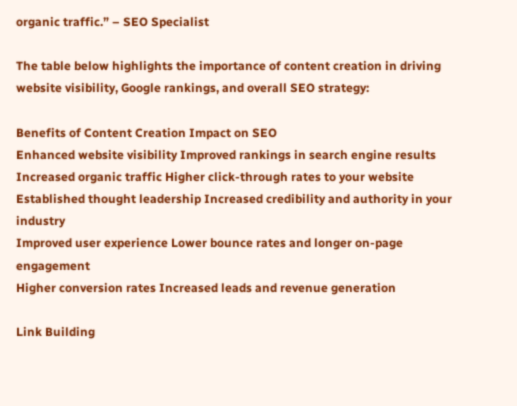organic traffic.” – SEO Specialist

The table below highlights the importance of content creation in driving website visibility, Google rankings, and overall SEO strategy:

Benefits of Content Creation Impact on SEO
Enhanced website visibility Improved rankings in search engine results
Increased organic traffic Higher click-through rates to your website
Established thought leadership Increased credibility and authority in your industry
Improved user experience Lower bounce rates and longer on-page engagement
Higher conversion rates Increased leads and revenue generation

Link Building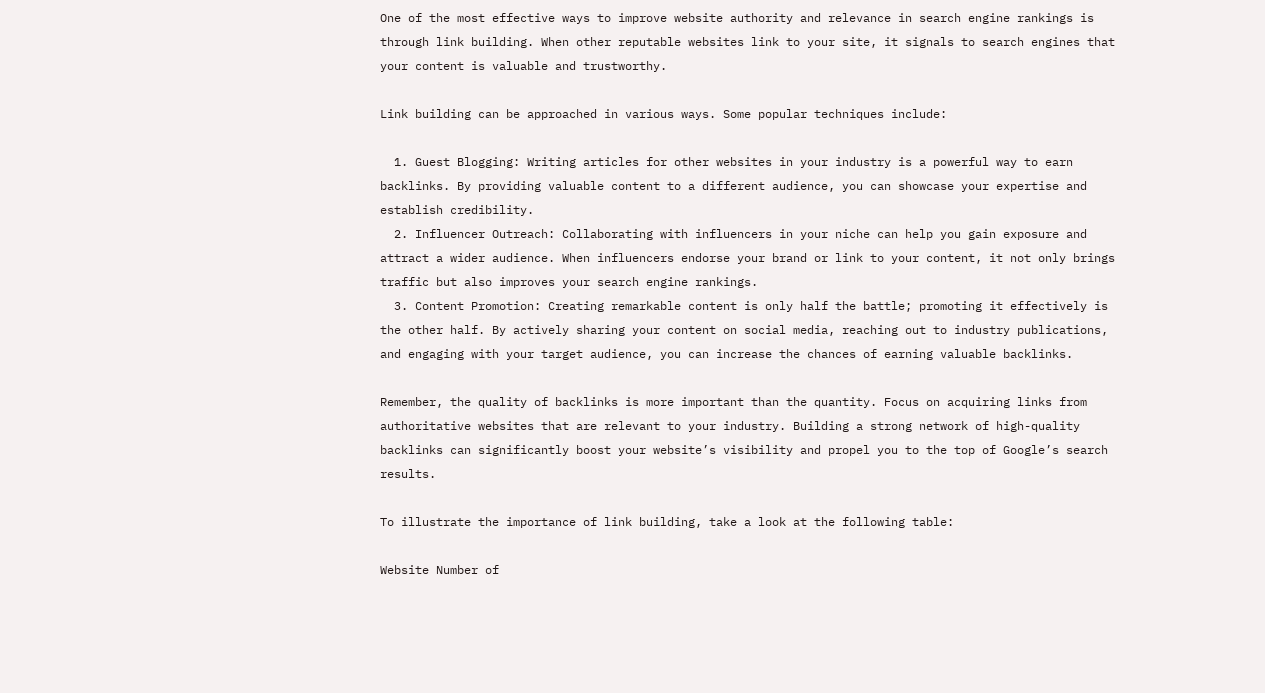One of the most effective ways to improve website authority and relevance in search engine rankings is through link building. When other reputable websites link to your site, it signals to search engines that your content is valuable and trustworthy.

Link building can be approached in various ways. Some popular techniques include:

  1. Guest Blogging: Writing articles for other websites in your industry is a powerful way to earn backlinks. By providing valuable content to a different audience, you can showcase your expertise and establish credibility.
  2. Influencer Outreach: Collaborating with influencers in your niche can help you gain exposure and attract a wider audience. When influencers endorse your brand or link to your content, it not only brings traffic but also improves your search engine rankings.
  3. Content Promotion: Creating remarkable content is only half the battle; promoting it effectively is the other half. By actively sharing your content on social media, reaching out to industry publications, and engaging with your target audience, you can increase the chances of earning valuable backlinks.

Remember, the quality of backlinks is more important than the quantity. Focus on acquiring links from authoritative websites that are relevant to your industry. Building a strong network of high-quality backlinks can significantly boost your website’s visibility and propel you to the top of Google’s search results.

To illustrate the importance of link building, take a look at the following table:

Website Number of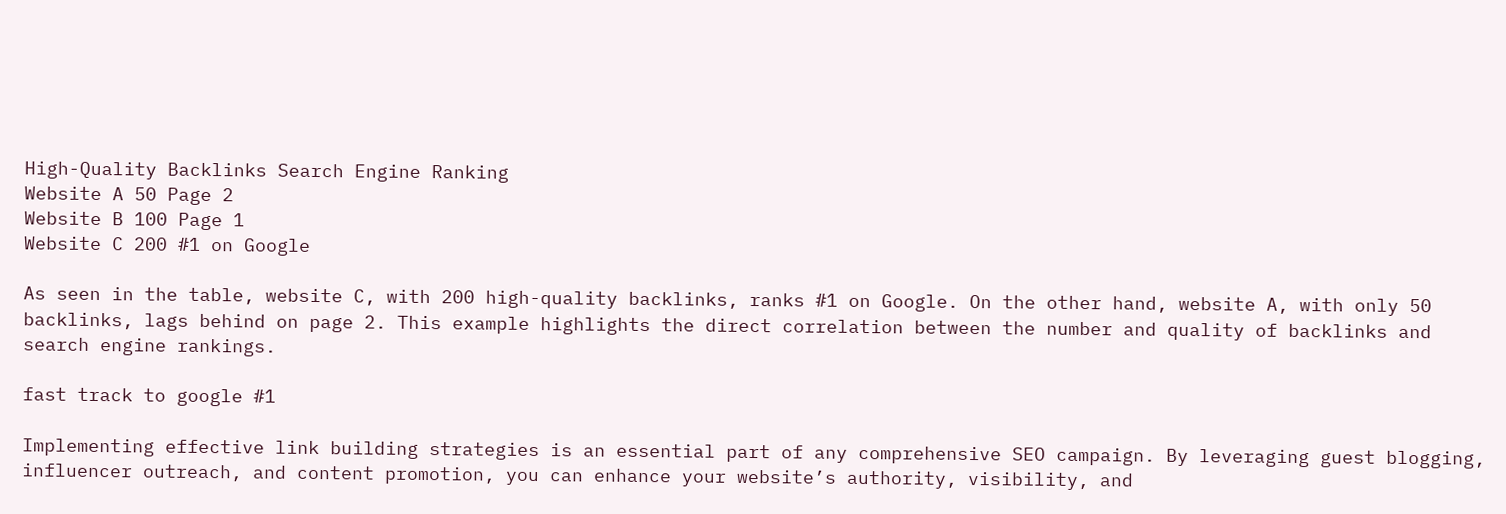High-Quality Backlinks Search Engine Ranking
Website A 50 Page 2
Website B 100 Page 1
Website C 200 #1 on Google

As seen in the table, website C, with 200 high-quality backlinks, ranks #1 on Google. On the other hand, website A, with only 50 backlinks, lags behind on page 2. This example highlights the direct correlation between the number and quality of backlinks and search engine rankings.

fast track to google #1

Implementing effective link building strategies is an essential part of any comprehensive SEO campaign. By leveraging guest blogging, influencer outreach, and content promotion, you can enhance your website’s authority, visibility, and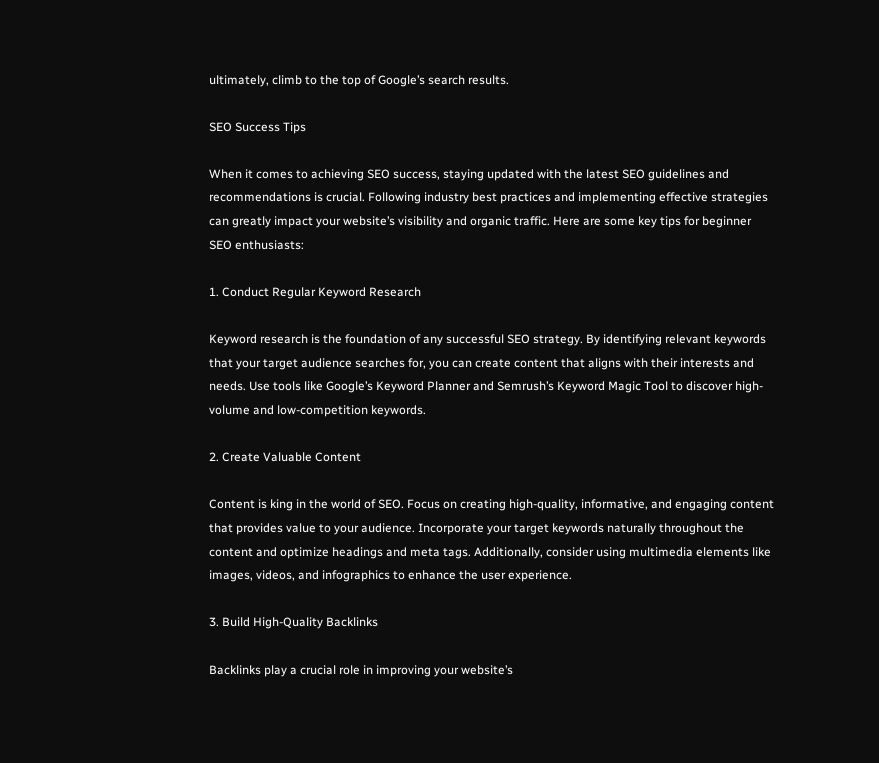ultimately, climb to the top of Google’s search results.

SEO Success Tips

When it comes to achieving SEO success, staying updated with the latest SEO guidelines and recommendations is crucial. Following industry best practices and implementing effective strategies can greatly impact your website’s visibility and organic traffic. Here are some key tips for beginner SEO enthusiasts:

1. Conduct Regular Keyword Research

Keyword research is the foundation of any successful SEO strategy. By identifying relevant keywords that your target audience searches for, you can create content that aligns with their interests and needs. Use tools like Google’s Keyword Planner and Semrush’s Keyword Magic Tool to discover high-volume and low-competition keywords.

2. Create Valuable Content

Content is king in the world of SEO. Focus on creating high-quality, informative, and engaging content that provides value to your audience. Incorporate your target keywords naturally throughout the content and optimize headings and meta tags. Additionally, consider using multimedia elements like images, videos, and infographics to enhance the user experience.

3. Build High-Quality Backlinks

Backlinks play a crucial role in improving your website’s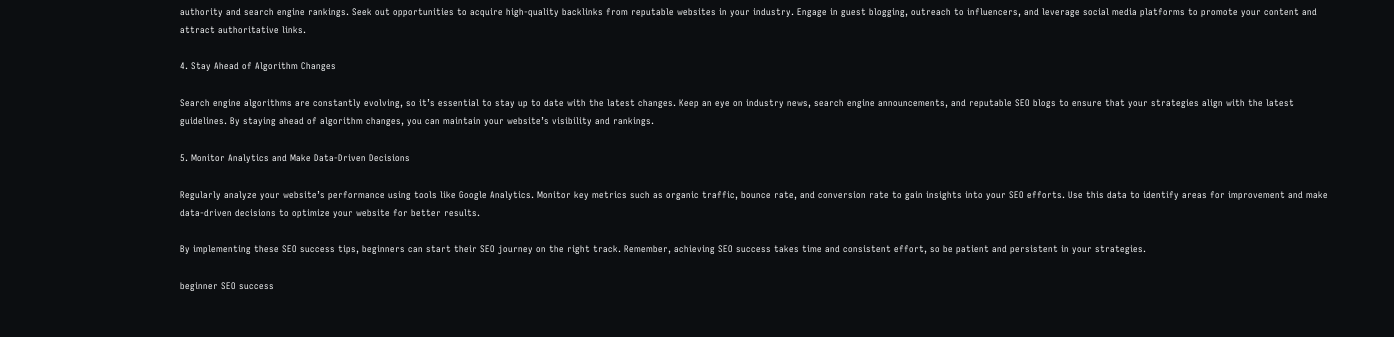authority and search engine rankings. Seek out opportunities to acquire high-quality backlinks from reputable websites in your industry. Engage in guest blogging, outreach to influencers, and leverage social media platforms to promote your content and attract authoritative links.

4. Stay Ahead of Algorithm Changes

Search engine algorithms are constantly evolving, so it’s essential to stay up to date with the latest changes. Keep an eye on industry news, search engine announcements, and reputable SEO blogs to ensure that your strategies align with the latest guidelines. By staying ahead of algorithm changes, you can maintain your website’s visibility and rankings.

5. Monitor Analytics and Make Data-Driven Decisions

Regularly analyze your website’s performance using tools like Google Analytics. Monitor key metrics such as organic traffic, bounce rate, and conversion rate to gain insights into your SEO efforts. Use this data to identify areas for improvement and make data-driven decisions to optimize your website for better results.

By implementing these SEO success tips, beginners can start their SEO journey on the right track. Remember, achieving SEO success takes time and consistent effort, so be patient and persistent in your strategies.

beginner SEO success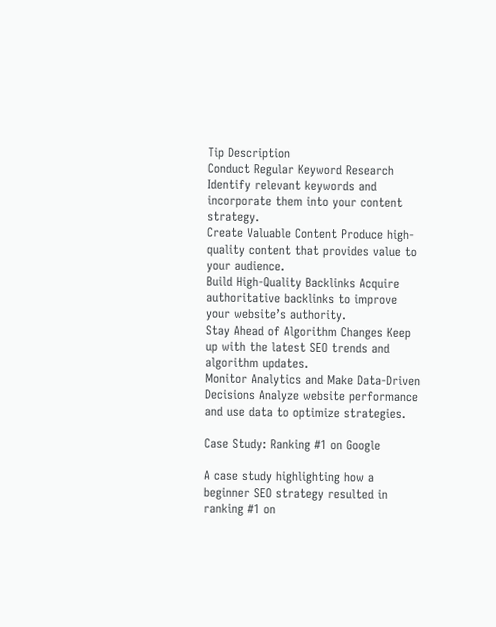Tip Description
Conduct Regular Keyword Research Identify relevant keywords and incorporate them into your content strategy.
Create Valuable Content Produce high-quality content that provides value to your audience.
Build High-Quality Backlinks Acquire authoritative backlinks to improve your website’s authority.
Stay Ahead of Algorithm Changes Keep up with the latest SEO trends and algorithm updates.
Monitor Analytics and Make Data-Driven Decisions Analyze website performance and use data to optimize strategies.

Case Study: Ranking #1 on Google

A case study highlighting how a beginner SEO strategy resulted in ranking #1 on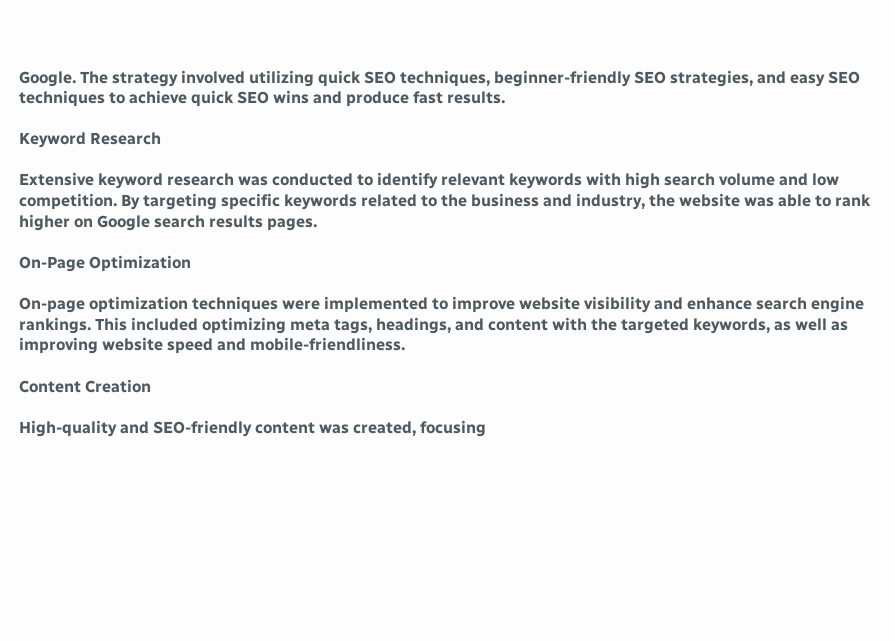Google. The strategy involved utilizing quick SEO techniques, beginner-friendly SEO strategies, and easy SEO techniques to achieve quick SEO wins and produce fast results.

Keyword Research

Extensive keyword research was conducted to identify relevant keywords with high search volume and low competition. By targeting specific keywords related to the business and industry, the website was able to rank higher on Google search results pages.

On-Page Optimization

On-page optimization techniques were implemented to improve website visibility and enhance search engine rankings. This included optimizing meta tags, headings, and content with the targeted keywords, as well as improving website speed and mobile-friendliness.

Content Creation

High-quality and SEO-friendly content was created, focusing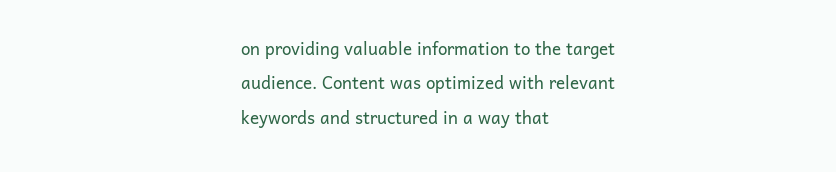on providing valuable information to the target audience. Content was optimized with relevant keywords and structured in a way that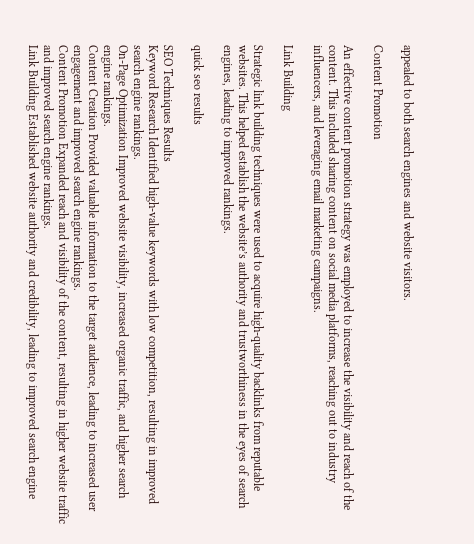appealed to both search engines and website visitors.

Content Promotion

An effective content promotion strategy was employed to increase the visibility and reach of the content. This included sharing content on social media platforms, reaching out to industry influencers, and leveraging email marketing campaigns.

Link Building

Strategic link building techniques were used to acquire high-quality backlinks from reputable websites. This helped establish the website’s authority and trustworthiness in the eyes of search engines, leading to improved rankings.

quick seo results

SEO Techniques Results
Keyword Research Identified high-value keywords with low competition, resulting in improved search engine rankings.
On-Page Optimization Improved website visibility, increased organic traffic, and higher search engine rankings.
Content Creation Provided valuable information to the target audience, leading to increased user engagement and improved search engine rankings.
Content Promotion Expanded reach and visibility of the content, resulting in higher website traffic and improved search engine rankings.
Link Building Established website authority and credibility, leading to improved search engine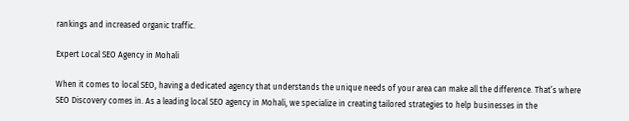rankings and increased organic traffic.

Expert Local SEO Agency in Mohali

When it comes to local SEO, having a dedicated agency that understands the unique needs of your area can make all the difference. That’s where SEO Discovery comes in. As a leading local SEO agency in Mohali, we specialize in creating tailored strategies to help businesses in the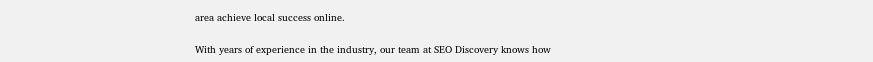area achieve local success online.

With years of experience in the industry, our team at SEO Discovery knows how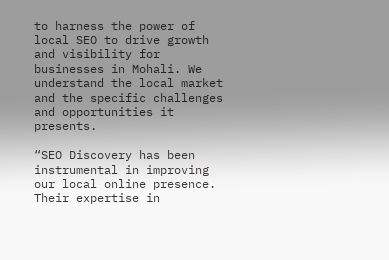to harness the power of local SEO to drive growth and visibility for businesses in Mohali. We understand the local market and the specific challenges and opportunities it presents.

“SEO Discovery has been instrumental in improving our local online presence. Their expertise in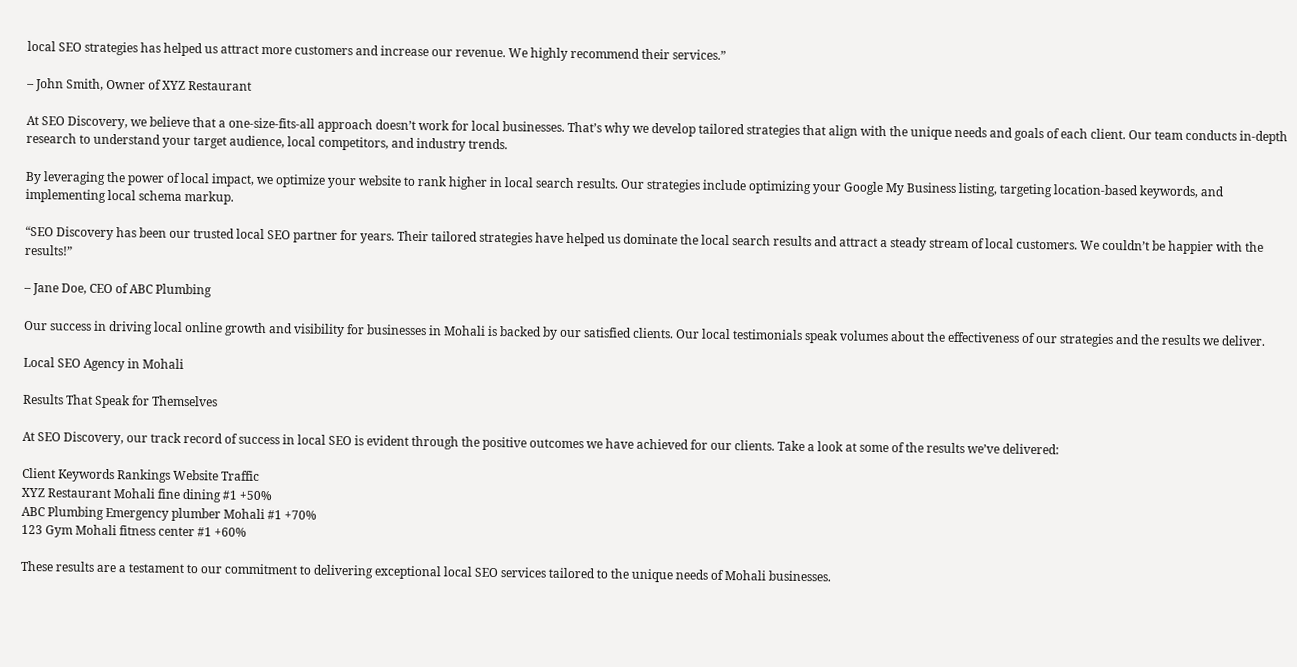local SEO strategies has helped us attract more customers and increase our revenue. We highly recommend their services.”

– John Smith, Owner of XYZ Restaurant

At SEO Discovery, we believe that a one-size-fits-all approach doesn’t work for local businesses. That’s why we develop tailored strategies that align with the unique needs and goals of each client. Our team conducts in-depth research to understand your target audience, local competitors, and industry trends.

By leveraging the power of local impact, we optimize your website to rank higher in local search results. Our strategies include optimizing your Google My Business listing, targeting location-based keywords, and implementing local schema markup.

“SEO Discovery has been our trusted local SEO partner for years. Their tailored strategies have helped us dominate the local search results and attract a steady stream of local customers. We couldn’t be happier with the results!”

– Jane Doe, CEO of ABC Plumbing

Our success in driving local online growth and visibility for businesses in Mohali is backed by our satisfied clients. Our local testimonials speak volumes about the effectiveness of our strategies and the results we deliver.

Local SEO Agency in Mohali

Results That Speak for Themselves

At SEO Discovery, our track record of success in local SEO is evident through the positive outcomes we have achieved for our clients. Take a look at some of the results we’ve delivered:

Client Keywords Rankings Website Traffic
XYZ Restaurant Mohali fine dining #1 +50%
ABC Plumbing Emergency plumber Mohali #1 +70%
123 Gym Mohali fitness center #1 +60%

These results are a testament to our commitment to delivering exceptional local SEO services tailored to the unique needs of Mohali businesses.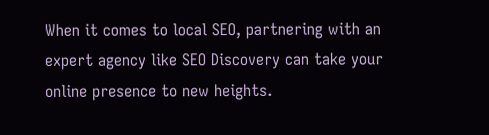When it comes to local SEO, partnering with an expert agency like SEO Discovery can take your online presence to new heights.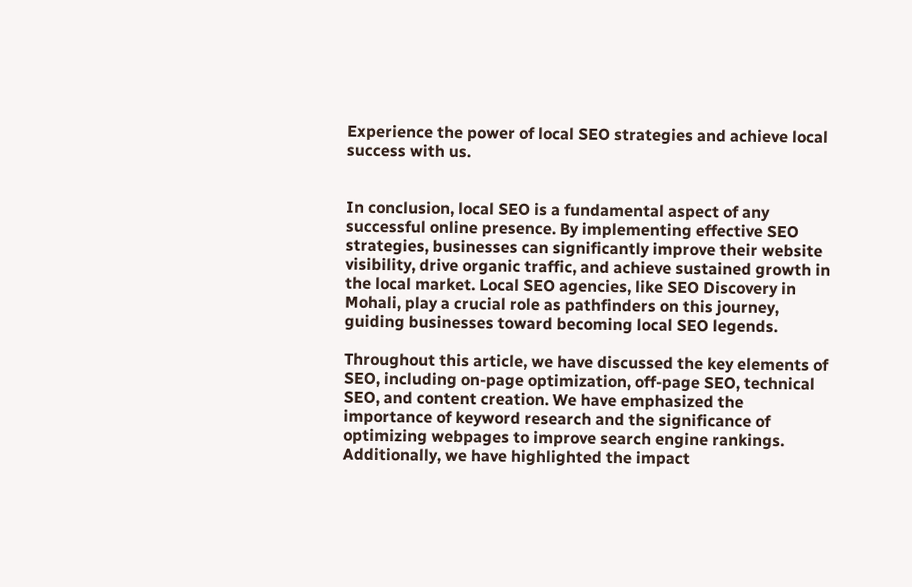Experience the power of local SEO strategies and achieve local success with us.


In conclusion, local SEO is a fundamental aspect of any successful online presence. By implementing effective SEO strategies, businesses can significantly improve their website visibility, drive organic traffic, and achieve sustained growth in the local market. Local SEO agencies, like SEO Discovery in Mohali, play a crucial role as pathfinders on this journey, guiding businesses toward becoming local SEO legends.

Throughout this article, we have discussed the key elements of SEO, including on-page optimization, off-page SEO, technical SEO, and content creation. We have emphasized the importance of keyword research and the significance of optimizing webpages to improve search engine rankings. Additionally, we have highlighted the impact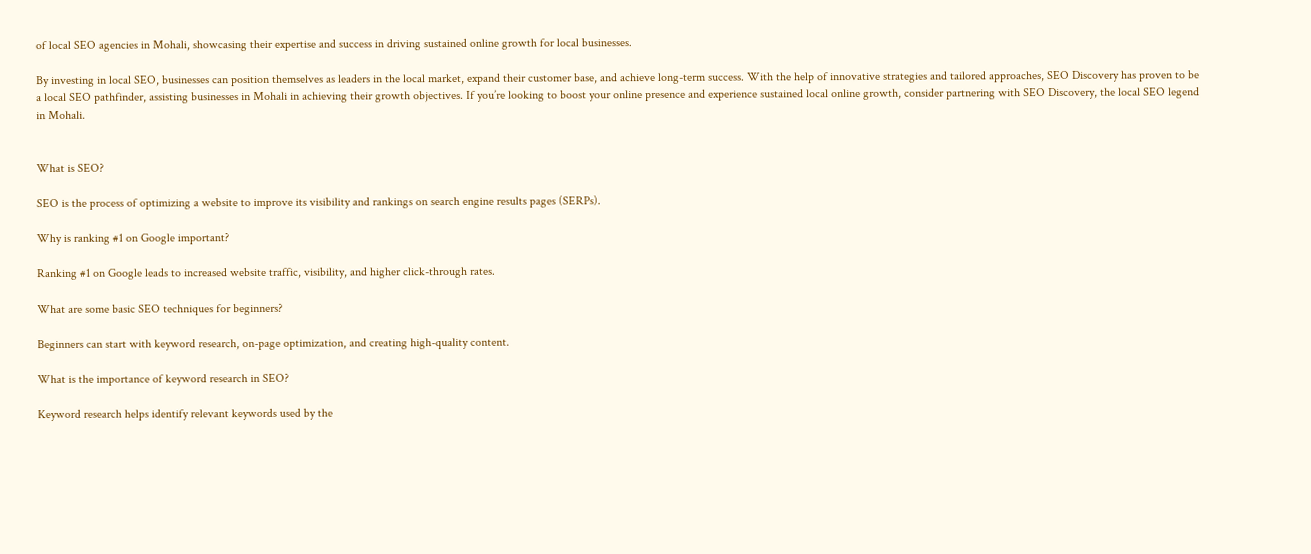of local SEO agencies in Mohali, showcasing their expertise and success in driving sustained online growth for local businesses.

By investing in local SEO, businesses can position themselves as leaders in the local market, expand their customer base, and achieve long-term success. With the help of innovative strategies and tailored approaches, SEO Discovery has proven to be a local SEO pathfinder, assisting businesses in Mohali in achieving their growth objectives. If you’re looking to boost your online presence and experience sustained local online growth, consider partnering with SEO Discovery, the local SEO legend in Mohali.


What is SEO?

SEO is the process of optimizing a website to improve its visibility and rankings on search engine results pages (SERPs).

Why is ranking #1 on Google important?

Ranking #1 on Google leads to increased website traffic, visibility, and higher click-through rates.

What are some basic SEO techniques for beginners?

Beginners can start with keyword research, on-page optimization, and creating high-quality content.

What is the importance of keyword research in SEO?

Keyword research helps identify relevant keywords used by the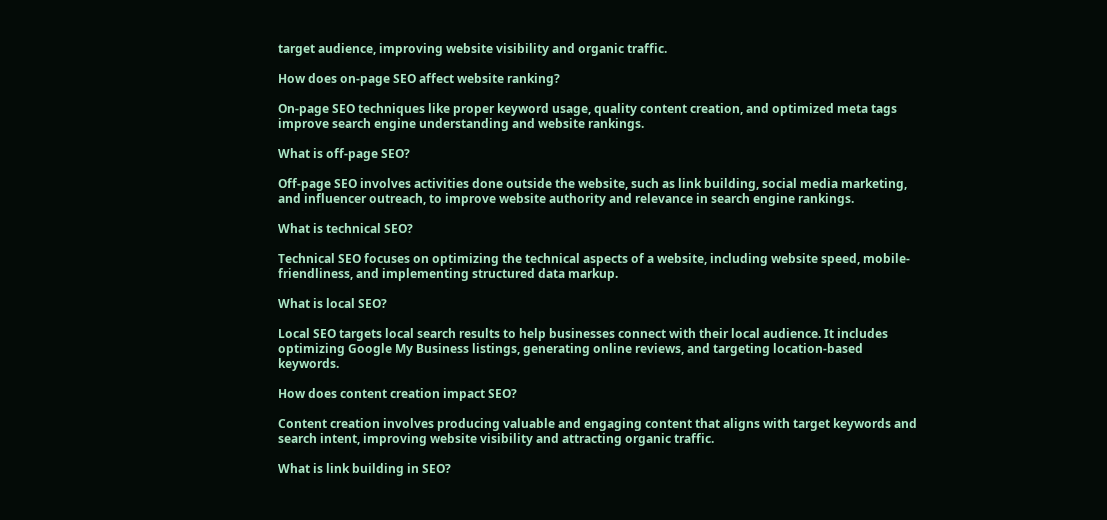target audience, improving website visibility and organic traffic.

How does on-page SEO affect website ranking?

On-page SEO techniques like proper keyword usage, quality content creation, and optimized meta tags improve search engine understanding and website rankings.

What is off-page SEO?

Off-page SEO involves activities done outside the website, such as link building, social media marketing, and influencer outreach, to improve website authority and relevance in search engine rankings.

What is technical SEO?

Technical SEO focuses on optimizing the technical aspects of a website, including website speed, mobile-friendliness, and implementing structured data markup.

What is local SEO?

Local SEO targets local search results to help businesses connect with their local audience. It includes optimizing Google My Business listings, generating online reviews, and targeting location-based keywords.

How does content creation impact SEO?

Content creation involves producing valuable and engaging content that aligns with target keywords and search intent, improving website visibility and attracting organic traffic.

What is link building in SEO?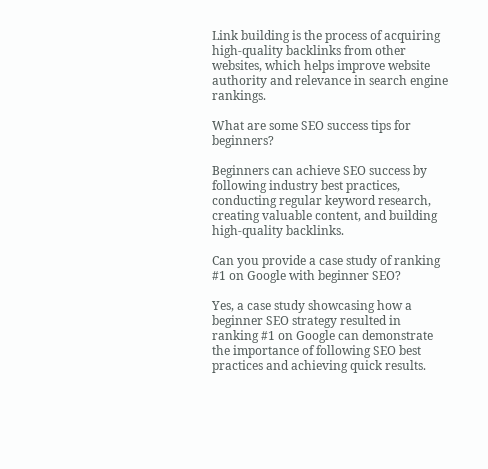Link building is the process of acquiring high-quality backlinks from other websites, which helps improve website authority and relevance in search engine rankings.

What are some SEO success tips for beginners?

Beginners can achieve SEO success by following industry best practices, conducting regular keyword research, creating valuable content, and building high-quality backlinks.

Can you provide a case study of ranking #1 on Google with beginner SEO?

Yes, a case study showcasing how a beginner SEO strategy resulted in ranking #1 on Google can demonstrate the importance of following SEO best practices and achieving quick results.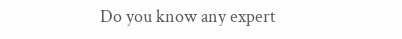Do you know any expert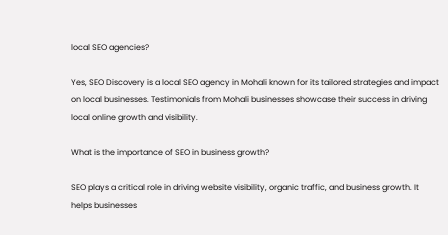local SEO agencies?

Yes, SEO Discovery is a local SEO agency in Mohali known for its tailored strategies and impact on local businesses. Testimonials from Mohali businesses showcase their success in driving local online growth and visibility.

What is the importance of SEO in business growth?

SEO plays a critical role in driving website visibility, organic traffic, and business growth. It helps businesses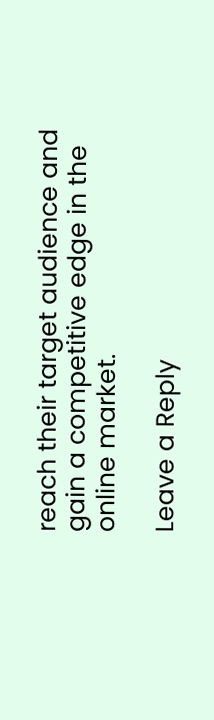reach their target audience and gain a competitive edge in the online market.

Leave a Reply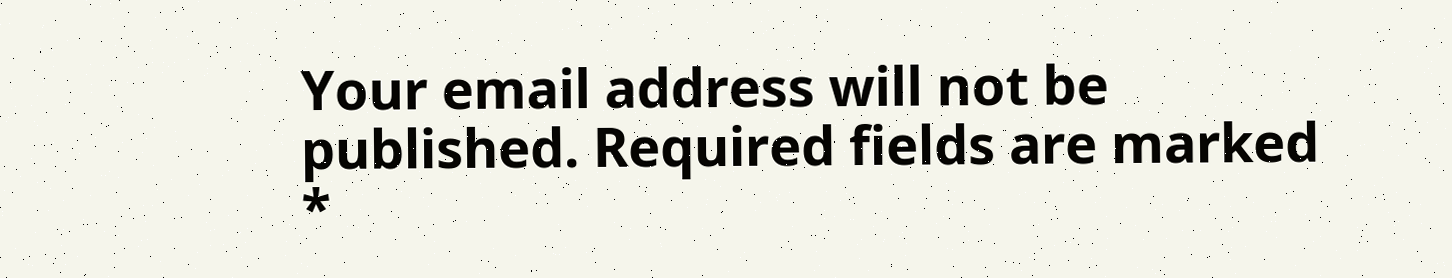Your email address will not be published. Required fields are marked *